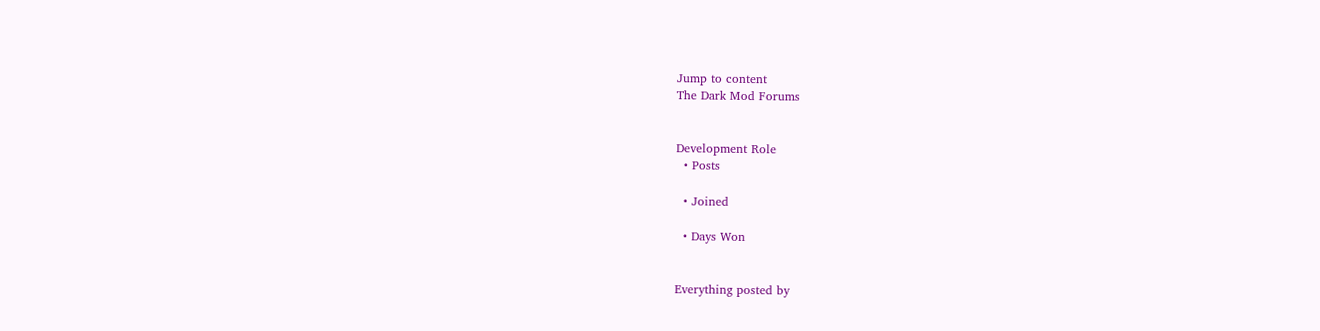Jump to content
The Dark Mod Forums


Development Role
  • Posts

  • Joined

  • Days Won


Everything posted by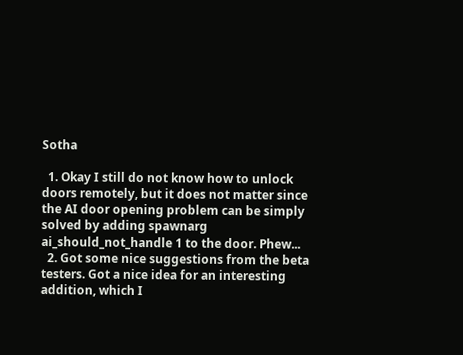Sotha

  1. Okay I still do not know how to unlock doors remotely, but it does not matter since the AI door opening problem can be simply solved by adding spawnarg ai_should_not_handle 1 to the door. Phew...
  2. Got some nice suggestions from the beta testers. Got a nice idea for an interesting addition, which I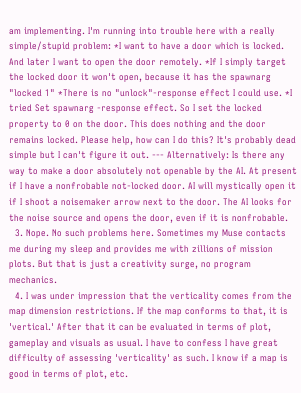am implementing. I'm running into trouble here with a really simple/stupid problem: *I want to have a door which is locked. And later I want to open the door remotely. *If I simply target the locked door it won't open, because it has the spawnarg "locked 1" *There is no "unlock"-response effect I could use. *I tried Set spawnarg -response effect. So I set the locked property to 0 on the door. This does nothing and the door remains locked. Please help, how can I do this? It's probably dead simple but I can't figure it out. --- Alternatively: Is there any way to make a door absolutely not openable by the AI. At present if I have a nonfrobable not-locked door. AI will mystically open it if I shoot a noisemaker arrow next to the door. The AI looks for the noise source and opens the door, even if it is nonfrobable.
  3. Nope. No such problems here. Sometimes my Muse contacts me during my sleep and provides me with zillions of mission plots. But that is just a creativity surge, no program mechanics.
  4. I was under impression that the verticality comes from the map dimension restrictions. If the map conforms to that, it is 'vertical.' After that it can be evaluated in terms of plot, gameplay and visuals as usual. I have to confess I have great difficulty of assessing 'verticality' as such. I know if a map is good in terms of plot, etc.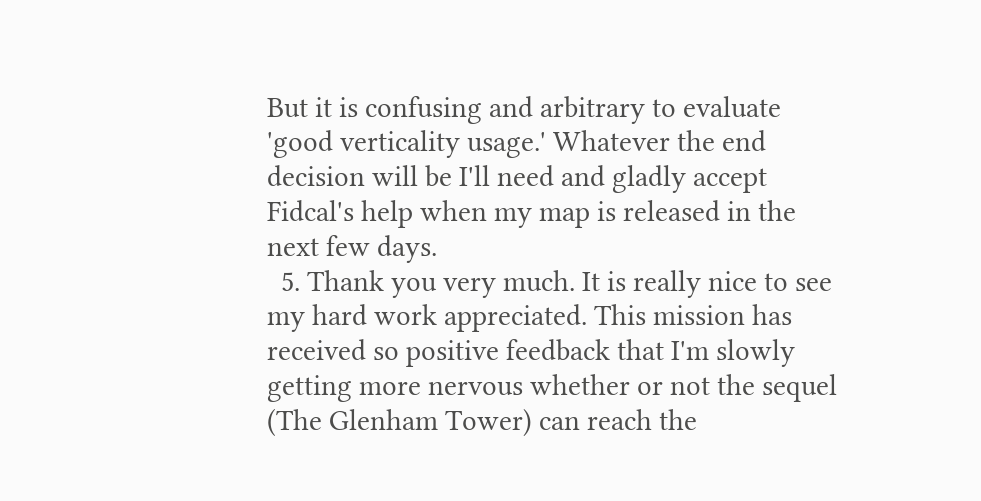But it is confusing and arbitrary to evaluate 'good verticality usage.' Whatever the end decision will be I'll need and gladly accept Fidcal's help when my map is released in the next few days.
  5. Thank you very much. It is really nice to see my hard work appreciated. This mission has received so positive feedback that I'm slowly getting more nervous whether or not the sequel (The Glenham Tower) can reach the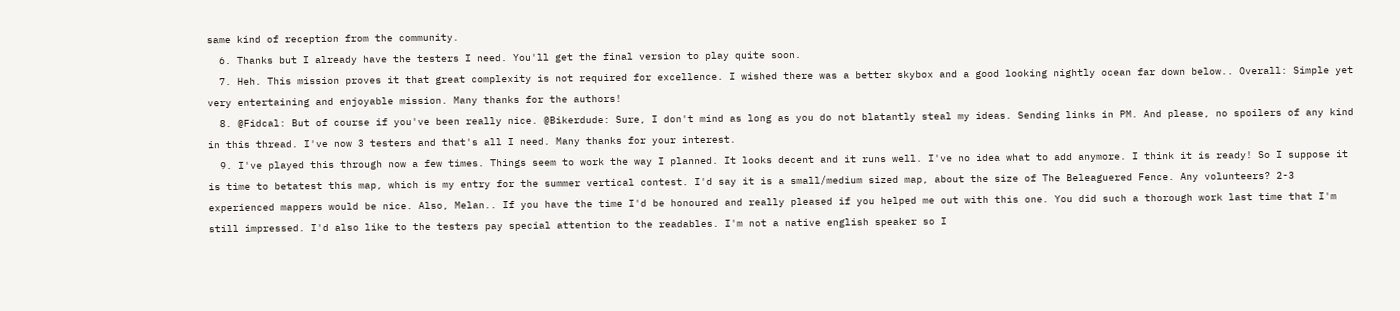same kind of reception from the community.
  6. Thanks but I already have the testers I need. You'll get the final version to play quite soon.
  7. Heh. This mission proves it that great complexity is not required for excellence. I wished there was a better skybox and a good looking nightly ocean far down below.. Overall: Simple yet very entertaining and enjoyable mission. Many thanks for the authors!
  8. @Fidcal: But of course if you've been really nice. @Bikerdude: Sure, I don't mind as long as you do not blatantly steal my ideas. Sending links in PM. And please, no spoilers of any kind in this thread. I've now 3 testers and that's all I need. Many thanks for your interest.
  9. I've played this through now a few times. Things seem to work the way I planned. It looks decent and it runs well. I've no idea what to add anymore. I think it is ready! So I suppose it is time to betatest this map, which is my entry for the summer vertical contest. I'd say it is a small/medium sized map, about the size of The Beleaguered Fence. Any volunteers? 2-3 experienced mappers would be nice. Also, Melan.. If you have the time I'd be honoured and really pleased if you helped me out with this one. You did such a thorough work last time that I'm still impressed. I'd also like to the testers pay special attention to the readables. I'm not a native english speaker so I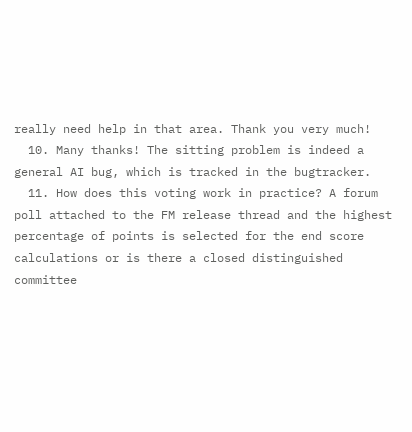really need help in that area. Thank you very much!
  10. Many thanks! The sitting problem is indeed a general AI bug, which is tracked in the bugtracker.
  11. How does this voting work in practice? A forum poll attached to the FM release thread and the highest percentage of points is selected for the end score calculations or is there a closed distinguished committee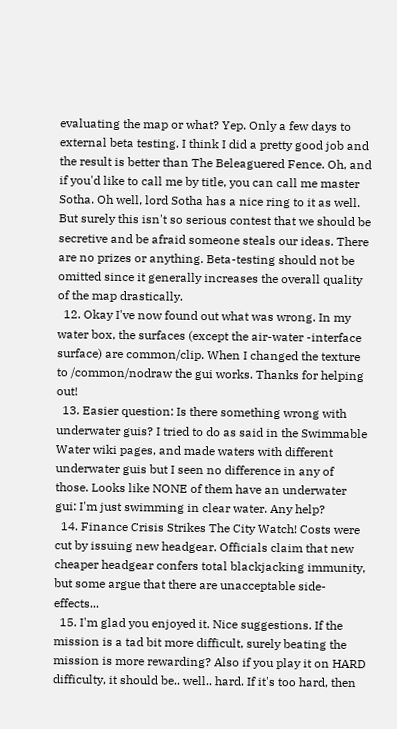evaluating the map or what? Yep. Only a few days to external beta testing. I think I did a pretty good job and the result is better than The Beleaguered Fence. Oh, and if you'd like to call me by title, you can call me master Sotha. Oh well, lord Sotha has a nice ring to it as well. But surely this isn't so serious contest that we should be secretive and be afraid someone steals our ideas. There are no prizes or anything. Beta-testing should not be omitted since it generally increases the overall quality of the map drastically.
  12. Okay I've now found out what was wrong. In my water box, the surfaces (except the air-water -interface surface) are common/clip. When I changed the texture to /common/nodraw the gui works. Thanks for helping out!
  13. Easier question: Is there something wrong with underwater guis? I tried to do as said in the Swimmable Water wiki pages, and made waters with different underwater guis but I seen no difference in any of those. Looks like NONE of them have an underwater gui: I'm just swimming in clear water. Any help?
  14. Finance Crisis Strikes The City Watch! Costs were cut by issuing new headgear. Officials claim that new cheaper headgear confers total blackjacking immunity, but some argue that there are unacceptable side-effects...
  15. I'm glad you enjoyed it. Nice suggestions. If the mission is a tad bit more difficult, surely beating the mission is more rewarding? Also if you play it on HARD difficulty, it should be.. well.. hard. If it's too hard, then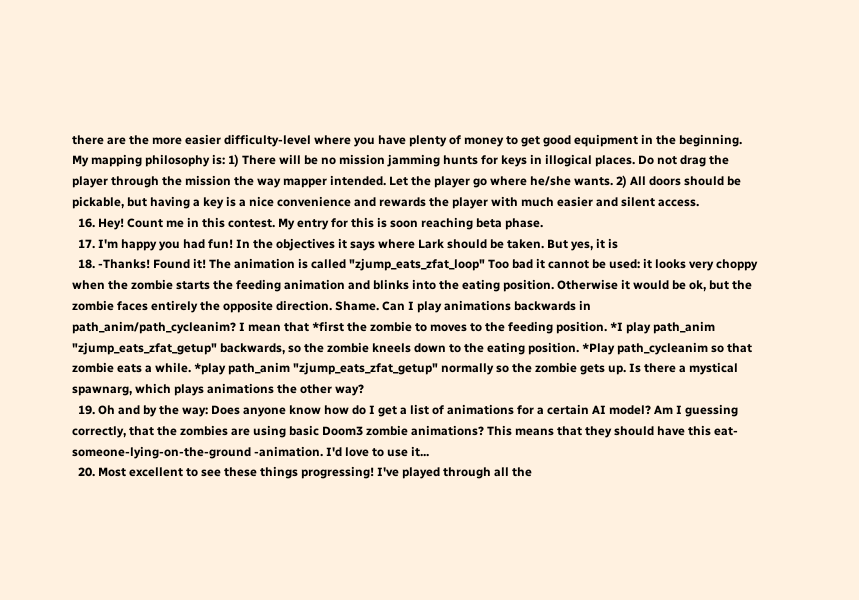there are the more easier difficulty-level where you have plenty of money to get good equipment in the beginning. My mapping philosophy is: 1) There will be no mission jamming hunts for keys in illogical places. Do not drag the player through the mission the way mapper intended. Let the player go where he/she wants. 2) All doors should be pickable, but having a key is a nice convenience and rewards the player with much easier and silent access.
  16. Hey! Count me in this contest. My entry for this is soon reaching beta phase.
  17. I'm happy you had fun! In the objectives it says where Lark should be taken. But yes, it is
  18. -Thanks! Found it! The animation is called "zjump_eats_zfat_loop" Too bad it cannot be used: it looks very choppy when the zombie starts the feeding animation and blinks into the eating position. Otherwise it would be ok, but the zombie faces entirely the opposite direction. Shame. Can I play animations backwards in path_anim/path_cycleanim? I mean that *first the zombie to moves to the feeding position. *I play path_anim "zjump_eats_zfat_getup" backwards, so the zombie kneels down to the eating position. *Play path_cycleanim so that zombie eats a while. *play path_anim "zjump_eats_zfat_getup" normally so the zombie gets up. Is there a mystical spawnarg, which plays animations the other way?
  19. Oh and by the way: Does anyone know how do I get a list of animations for a certain AI model? Am I guessing correctly, that the zombies are using basic Doom3 zombie animations? This means that they should have this eat-someone-lying-on-the-ground -animation. I'd love to use it...
  20. Most excellent to see these things progressing! I've played through all the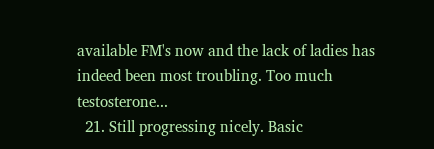available FM's now and the lack of ladies has indeed been most troubling. Too much testosterone...
  21. Still progressing nicely. Basic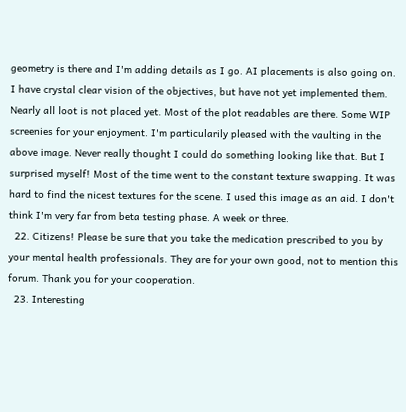geometry is there and I'm adding details as I go. AI placements is also going on. I have crystal clear vision of the objectives, but have not yet implemented them. Nearly all loot is not placed yet. Most of the plot readables are there. Some WIP screenies for your enjoyment. I'm particularily pleased with the vaulting in the above image. Never really thought I could do something looking like that. But I surprised myself! Most of the time went to the constant texture swapping. It was hard to find the nicest textures for the scene. I used this image as an aid. I don't think I'm very far from beta testing phase. A week or three.
  22. Citizens! Please be sure that you take the medication prescribed to you by your mental health professionals. They are for your own good, not to mention this forum. Thank you for your cooperation.
  23. Interesting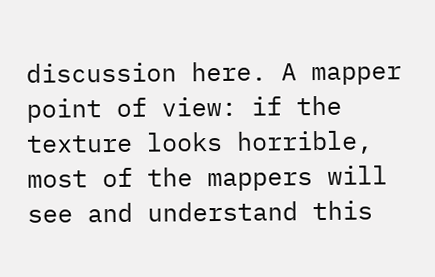discussion here. A mapper point of view: if the texture looks horrible, most of the mappers will see and understand this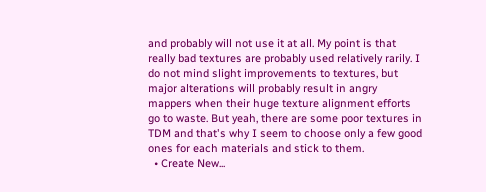and probably will not use it at all. My point is that really bad textures are probably used relatively rarily. I do not mind slight improvements to textures, but major alterations will probably result in angry mappers when their huge texture alignment efforts go to waste. But yeah, there are some poor textures in TDM and that's why I seem to choose only a few good ones for each materials and stick to them.
  • Create New...